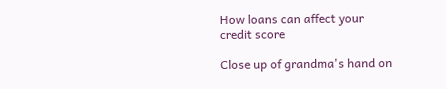How loans can affect your credit score

Close up of grandma's hand on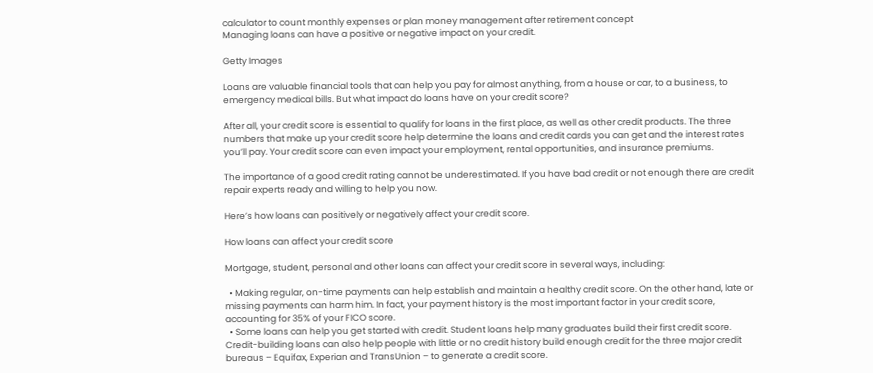calculator to count monthly expenses or plan money management after retirement concept
Managing loans can have a positive or negative impact on your credit.

Getty Images

Loans are valuable financial tools that can help you pay for almost anything, from a house or car, to a business, to emergency medical bills. But what impact do loans have on your credit score?

After all, your credit score is essential to qualify for loans in the first place, as well as other credit products. The three numbers that make up your credit score help determine the loans and credit cards you can get and the interest rates you’ll pay. Your credit score can even impact your employment, rental opportunities, and insurance premiums.

The importance of a good credit rating cannot be underestimated. If you have bad credit or not enough there are credit repair experts ready and willing to help you now.

Here’s how loans can positively or negatively affect your credit score.

How loans can affect your credit score

Mortgage, student, personal and other loans can affect your credit score in several ways, including:

  • Making regular, on-time payments can help establish and maintain a healthy credit score. On the other hand, late or missing payments can harm him. In fact, your payment history is the most important factor in your credit score, accounting for 35% of your FICO score.
  • Some loans can help you get started with credit. Student loans help many graduates build their first credit score. Credit-building loans can also help people with little or no credit history build enough credit for the three major credit bureaus – Equifax, Experian and TransUnion – to generate a credit score.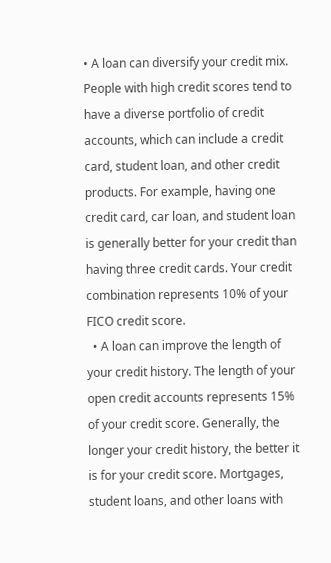• A loan can diversify your credit mix. People with high credit scores tend to have a diverse portfolio of credit accounts, which can include a credit card, student loan, and other credit products. For example, having one credit card, car loan, and student loan is generally better for your credit than having three credit cards. Your credit combination represents 10% of your FICO credit score.
  • A loan can improve the length of your credit history. The length of your open credit accounts represents 15% of your credit score. Generally, the longer your credit history, the better it is for your credit score. Mortgages, student loans, and other loans with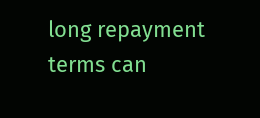long repayment terms can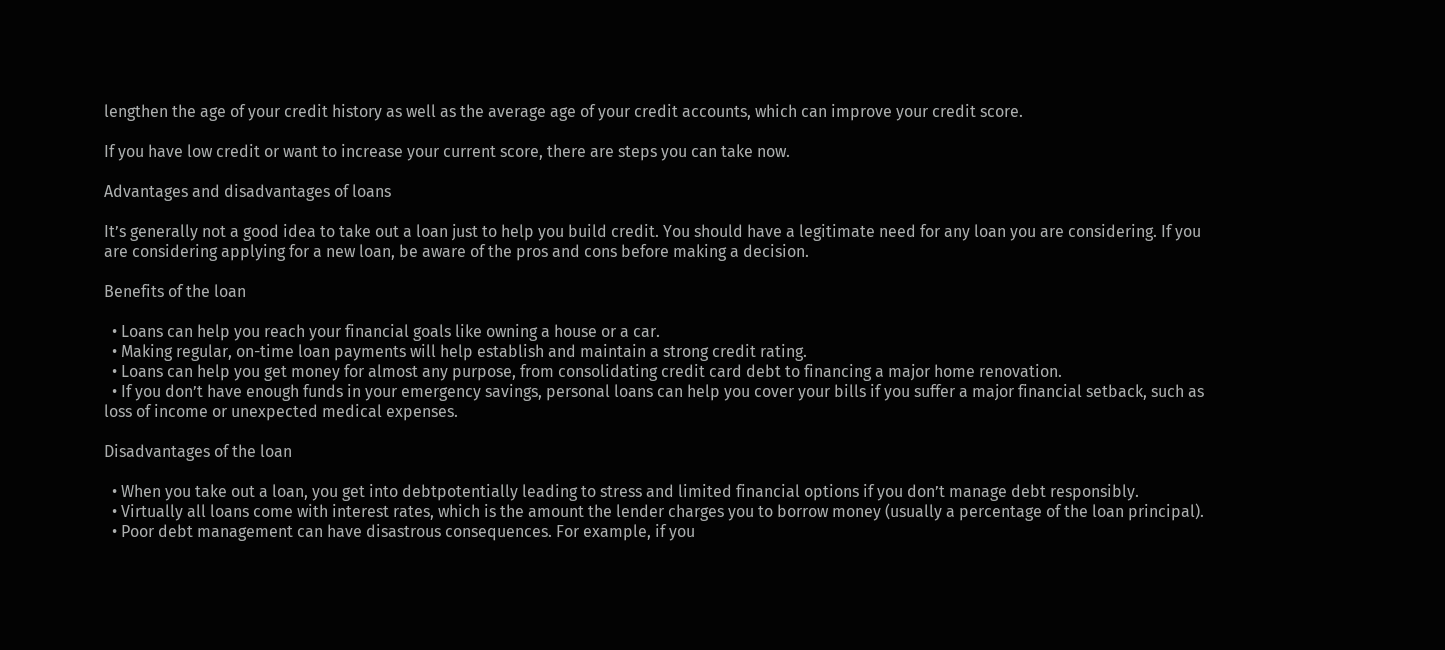lengthen the age of your credit history as well as the average age of your credit accounts, which can improve your credit score.

If you have low credit or want to increase your current score, there are steps you can take now.

Advantages and disadvantages of loans

It’s generally not a good idea to take out a loan just to help you build credit. You should have a legitimate need for any loan you are considering. If you are considering applying for a new loan, be aware of the pros and cons before making a decision.

Benefits of the loan

  • Loans can help you reach your financial goals like owning a house or a car.
  • Making regular, on-time loan payments will help establish and maintain a strong credit rating.
  • Loans can help you get money for almost any purpose, from consolidating credit card debt to financing a major home renovation.
  • If you don’t have enough funds in your emergency savings, personal loans can help you cover your bills if you suffer a major financial setback, such as loss of income or unexpected medical expenses.

Disadvantages of the loan

  • When you take out a loan, you get into debtpotentially leading to stress and limited financial options if you don’t manage debt responsibly.
  • Virtually all loans come with interest rates, which is the amount the lender charges you to borrow money (usually a percentage of the loan principal).
  • Poor debt management can have disastrous consequences. For example, if you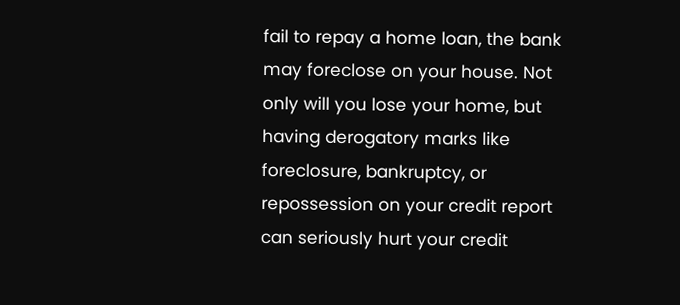fail to repay a home loan, the bank may foreclose on your house. Not only will you lose your home, but having derogatory marks like foreclosure, bankruptcy, or repossession on your credit report can seriously hurt your credit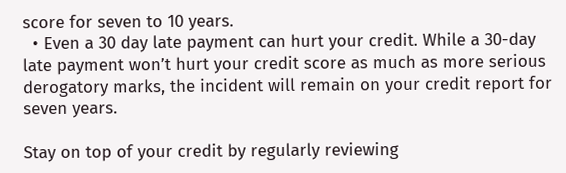score for seven to 10 years.
  • Even a 30 day late payment can hurt your credit. While a 30-day late payment won’t hurt your credit score as much as more serious derogatory marks, the incident will remain on your credit report for seven years.

Stay on top of your credit by regularly reviewing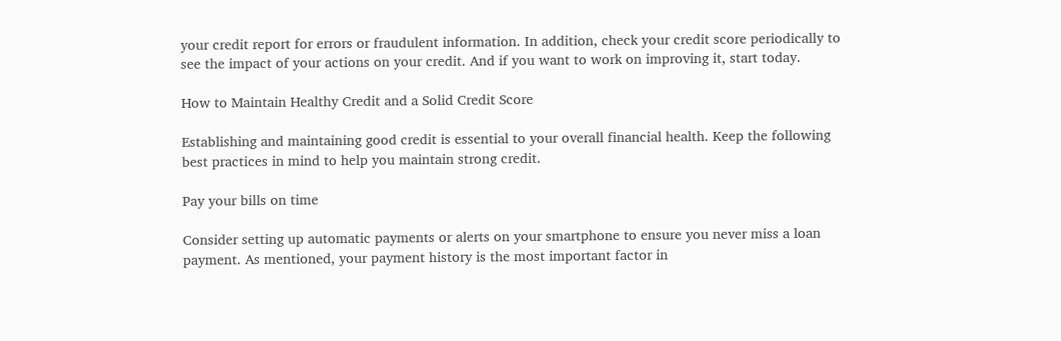your credit report for errors or fraudulent information. In addition, check your credit score periodically to see the impact of your actions on your credit. And if you want to work on improving it, start today.

How to Maintain Healthy Credit and a Solid Credit Score

Establishing and maintaining good credit is essential to your overall financial health. Keep the following best practices in mind to help you maintain strong credit.

Pay your bills on time

Consider setting up automatic payments or alerts on your smartphone to ensure you never miss a loan payment. As mentioned, your payment history is the most important factor in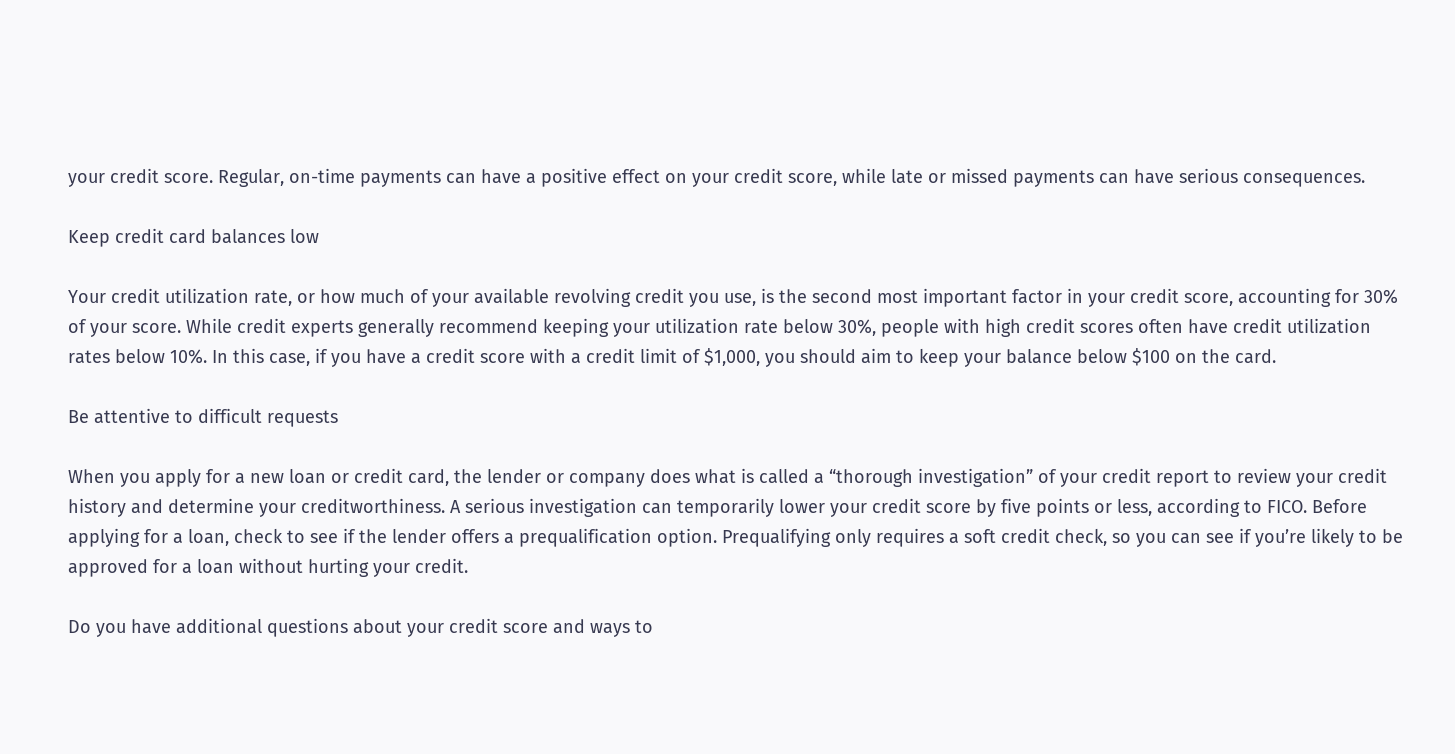your credit score. Regular, on-time payments can have a positive effect on your credit score, while late or missed payments can have serious consequences.

Keep credit card balances low

Your credit utilization rate, or how much of your available revolving credit you use, is the second most important factor in your credit score, accounting for 30% of your score. While credit experts generally recommend keeping your utilization rate below 30%, people with high credit scores often have credit utilization rates below 10%. In this case, if you have a credit score with a credit limit of $1,000, you should aim to keep your balance below $100 on the card.

Be attentive to difficult requests

When you apply for a new loan or credit card, the lender or company does what is called a “thorough investigation” of your credit report to review your credit history and determine your creditworthiness. A serious investigation can temporarily lower your credit score by five points or less, according to FICO. Before applying for a loan, check to see if the lender offers a prequalification option. Prequalifying only requires a soft credit check, so you can see if you’re likely to be approved for a loan without hurting your credit.

Do you have additional questions about your credit score and ways to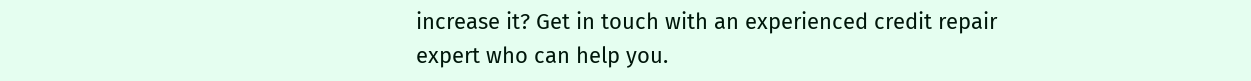increase it? Get in touch with an experienced credit repair expert who can help you.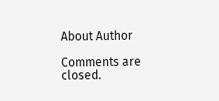About Author

Comments are closed.